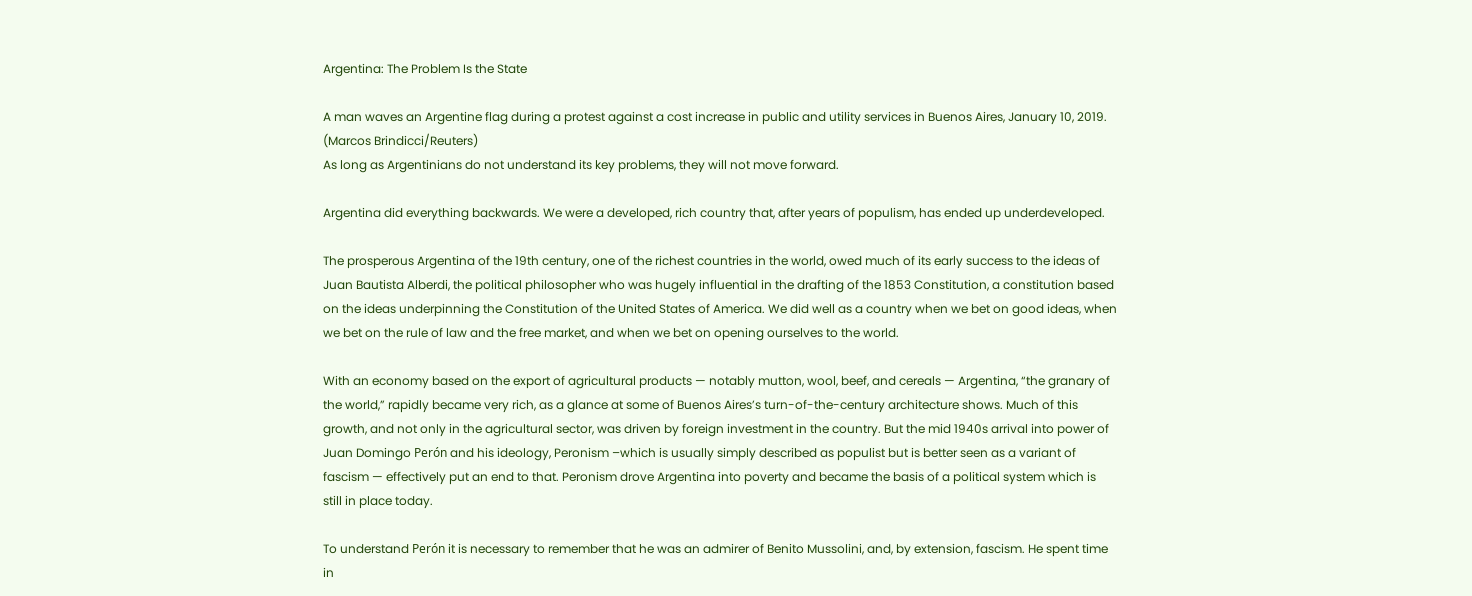Argentina: The Problem Is the State

A man waves an Argentine flag during a protest against a cost increase in public and utility services in Buenos Aires, January 10, 2019. (Marcos Brindicci/Reuters)
As long as Argentinians do not understand its key problems, they will not move forward.

Argentina did everything backwards. We were a developed, rich country that, after years of populism, has ended up underdeveloped.

The prosperous Argentina of the 19th century, one of the richest countries in the world, owed much of its early success to the ideas of Juan Bautista Alberdi, the political philosopher who was hugely influential in the drafting of the 1853 Constitution, a constitution based on the ideas underpinning the Constitution of the United States of America. We did well as a country when we bet on good ideas, when we bet on the rule of law and the free market, and when we bet on opening ourselves to the world.

With an economy based on the export of agricultural products — notably mutton, wool, beef, and cereals — Argentina, “the granary of the world,” rapidly became very rich, as a glance at some of Buenos Aires’s turn-of-the-century architecture shows. Much of this growth, and not only in the agricultural sector, was driven by foreign investment in the country. But the mid 1940s arrival into power of Juan Domingo Perón and his ideology, Peronism –which is usually simply described as populist but is better seen as a variant of fascism — effectively put an end to that. Peronism drove Argentina into poverty and became the basis of a political system which is still in place today.

To understand Perón it is necessary to remember that he was an admirer of Benito Mussolini, and, by extension, fascism. He spent time in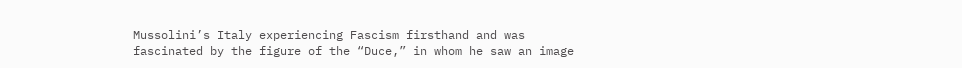Mussolini’s Italy experiencing Fascism firsthand and was fascinated by the figure of the “Duce,” in whom he saw an image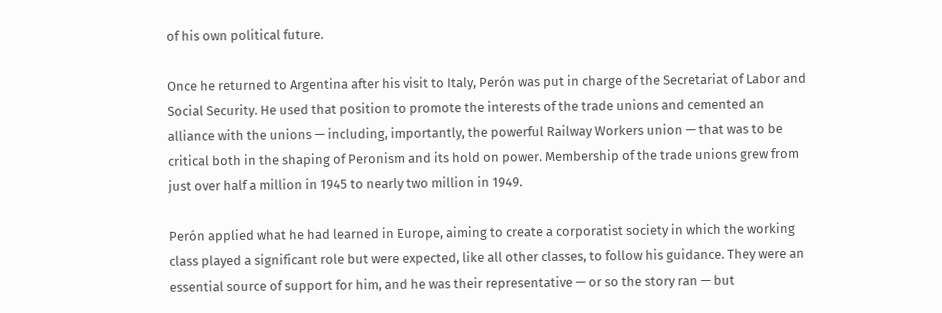of his own political future.

Once he returned to Argentina after his visit to Italy, Perón was put in charge of the Secretariat of Labor and Social Security. He used that position to promote the interests of the trade unions and cemented an alliance with the unions — including, importantly, the powerful Railway Workers union — that was to be critical both in the shaping of Peronism and its hold on power. Membership of the trade unions grew from just over half a million in 1945 to nearly two million in 1949.

Perón applied what he had learned in Europe, aiming to create a corporatist society in which the working class played a significant role but were expected, like all other classes, to follow his guidance. They were an essential source of support for him, and he was their representative — or so the story ran — but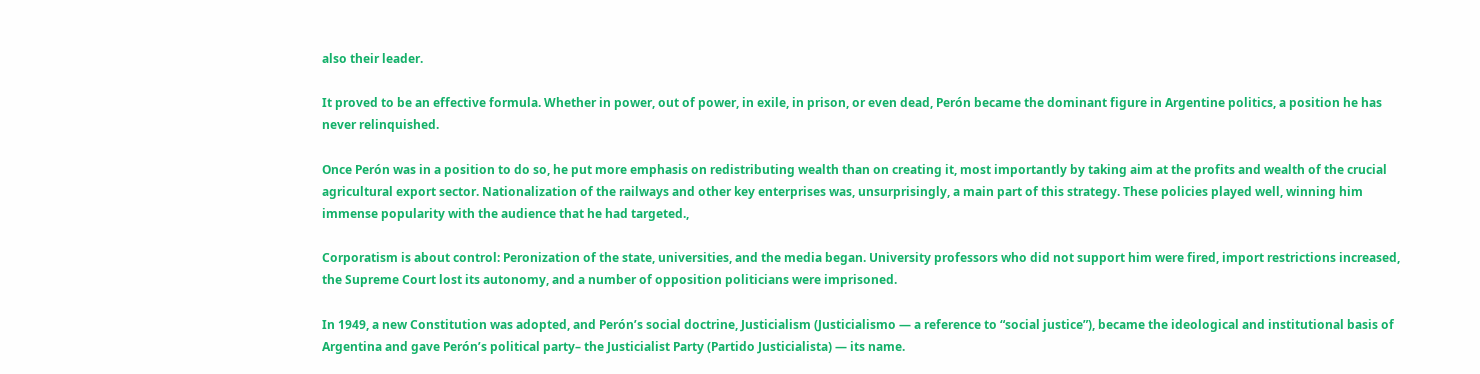also their leader.

It proved to be an effective formula. Whether in power, out of power, in exile, in prison, or even dead, Perón became the dominant figure in Argentine politics, a position he has never relinquished.

Once Perón was in a position to do so, he put more emphasis on redistributing wealth than on creating it, most importantly by taking aim at the profits and wealth of the crucial agricultural export sector. Nationalization of the railways and other key enterprises was, unsurprisingly, a main part of this strategy. These policies played well, winning him immense popularity with the audience that he had targeted.,

Corporatism is about control: Peronization of the state, universities, and the media began. University professors who did not support him were fired, import restrictions increased, the Supreme Court lost its autonomy, and a number of opposition politicians were imprisoned.

In 1949, a new Constitution was adopted, and Perón’s social doctrine, Justicialism (Justicialismo — a reference to “social justice”), became the ideological and institutional basis of Argentina and gave Perón’s political party– the Justicialist Party (Partido Justicialista) — its name.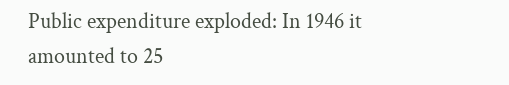Public expenditure exploded: In 1946 it amounted to 25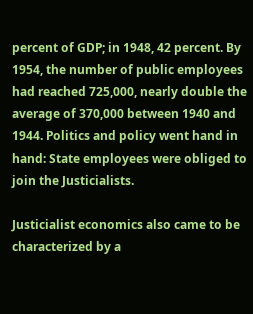percent of GDP; in 1948, 42 percent. By 1954, the number of public employees had reached 725,000, nearly double the average of 370,000 between 1940 and 1944. Politics and policy went hand in hand: State employees were obliged to join the Justicialists.

Justicialist economics also came to be characterized by a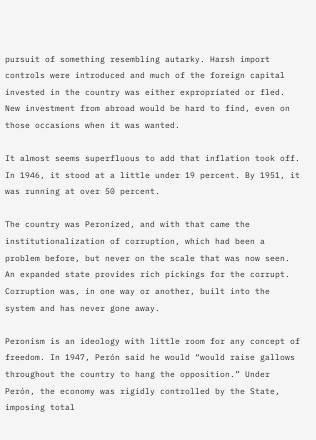pursuit of something resembling autarky. Harsh import controls were introduced and much of the foreign capital invested in the country was either expropriated or fled. New investment from abroad would be hard to find, even on those occasions when it was wanted.

It almost seems superfluous to add that inflation took off. In 1946, it stood at a little under 19 percent. By 1951, it was running at over 50 percent.

The country was Peronized, and with that came the institutionalization of corruption, which had been a problem before, but never on the scale that was now seen. An expanded state provides rich pickings for the corrupt. Corruption was, in one way or another, built into the system and has never gone away.

Peronism is an ideology with little room for any concept of freedom. In 1947, Perón said he would “would raise gallows throughout the country to hang the opposition.” Under Perón, the economy was rigidly controlled by the State, imposing total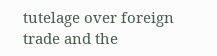tutelage over foreign trade and the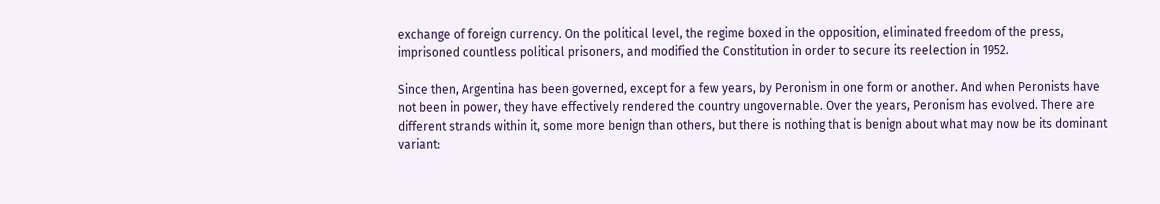exchange of foreign currency. On the political level, the regime boxed in the opposition, eliminated freedom of the press, imprisoned countless political prisoners, and modified the Constitution in order to secure its reelection in 1952.

Since then, Argentina has been governed, except for a few years, by Peronism in one form or another. And when Peronists have not been in power, they have effectively rendered the country ungovernable. Over the years, Peronism has evolved. There are different strands within it, some more benign than others, but there is nothing that is benign about what may now be its dominant variant: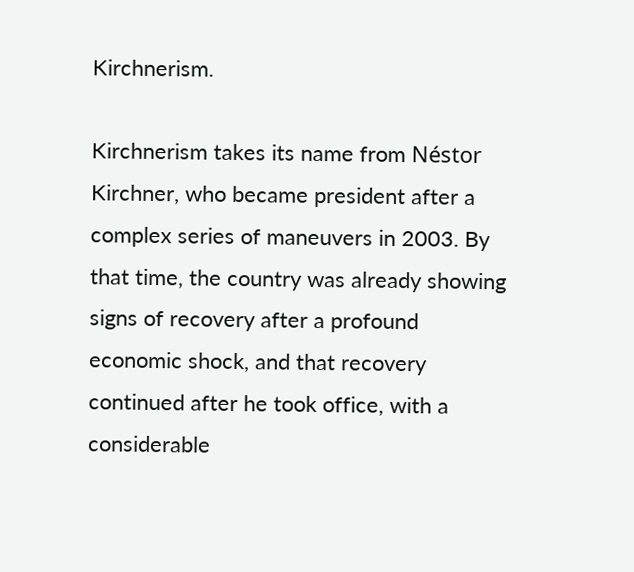Kirchnerism.

Kirchnerism takes its name from Néstor Kirchner, who became president after a complex series of maneuvers in 2003. By that time, the country was already showing signs of recovery after a profound economic shock, and that recovery continued after he took office, with a considerable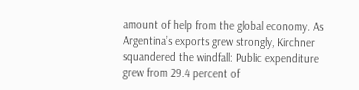amount of help from the global economy. As Argentina’s exports grew strongly, Kirchner squandered the windfall: Public expenditure grew from 29.4 percent of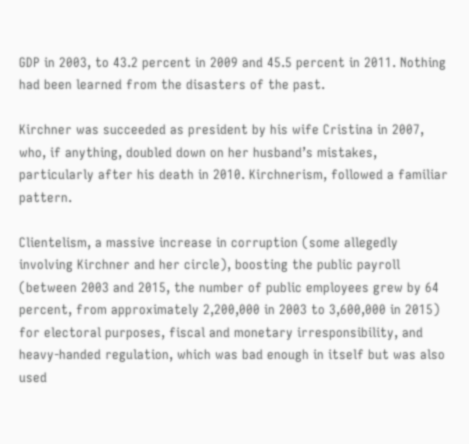GDP in 2003, to 43.2 percent in 2009 and 45.5 percent in 2011. Nothing had been learned from the disasters of the past.

Kirchner was succeeded as president by his wife Cristina in 2007, who, if anything, doubled down on her husband’s mistakes, particularly after his death in 2010. Kirchnerism, followed a familiar pattern.

Clientelism, a massive increase in corruption (some allegedly involving Kirchner and her circle), boosting the public payroll (between 2003 and 2015, the number of public employees grew by 64 percent, from approximately 2,200,000 in 2003 to 3,600,000 in 2015) for electoral purposes, fiscal and monetary irresponsibility, and heavy-handed regulation, which was bad enough in itself but was also used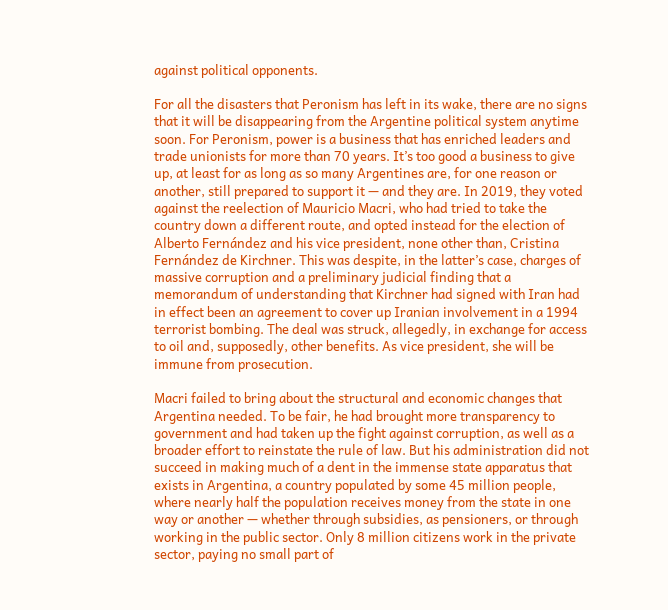against political opponents.

For all the disasters that Peronism has left in its wake, there are no signs that it will be disappearing from the Argentine political system anytime soon. For Peronism, power is a business that has enriched leaders and trade unionists for more than 70 years. It’s too good a business to give up, at least for as long as so many Argentines are, for one reason or another, still prepared to support it — and they are. In 2019, they voted against the reelection of Mauricio Macri, who had tried to take the country down a different route, and opted instead for the election of Alberto Fernández and his vice president, none other than, Cristina Fernández de Kirchner. This was despite, in the latter’s case, charges of massive corruption and a preliminary judicial finding that a memorandum of understanding that Kirchner had signed with Iran had in effect been an agreement to cover up Iranian involvement in a 1994 terrorist bombing. The deal was struck, allegedly, in exchange for access to oil and, supposedly, other benefits. As vice president, she will be immune from prosecution.

Macri failed to bring about the structural and economic changes that Argentina needed. To be fair, he had brought more transparency to government and had taken up the fight against corruption, as well as a broader effort to reinstate the rule of law. But his administration did not succeed in making much of a dent in the immense state apparatus that exists in Argentina, a country populated by some 45 million people, where nearly half the population receives money from the state in one way or another — whether through subsidies, as pensioners, or through working in the public sector. Only 8 million citizens work in the private sector, paying no small part of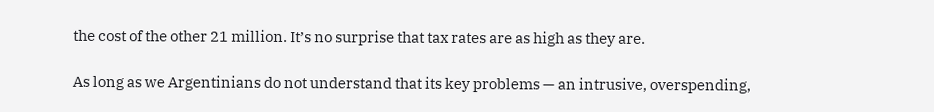the cost of the other 21 million. It’s no surprise that tax rates are as high as they are.

As long as we Argentinians do not understand that its key problems — an intrusive, overspending,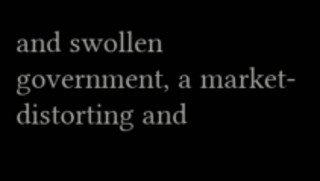and swollen government, a market-distorting and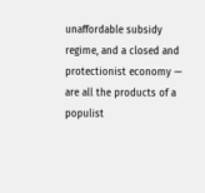unaffordable subsidy regime, and a closed and protectionist economy — are all the products of a populist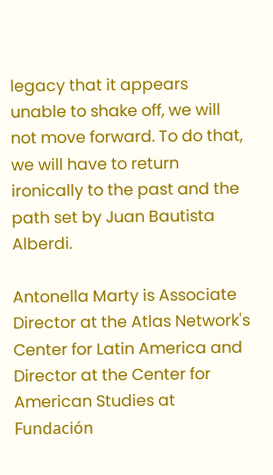legacy that it appears unable to shake off, we will not move forward. To do that, we will have to return ironically to the past and the path set by Juan Bautista Alberdi.

Antonella Marty is Associate Director at the Atlas Network's Center for Latin America and Director at the Center for American Studies at Fundación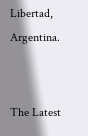Libertad, Argentina.


The Latest